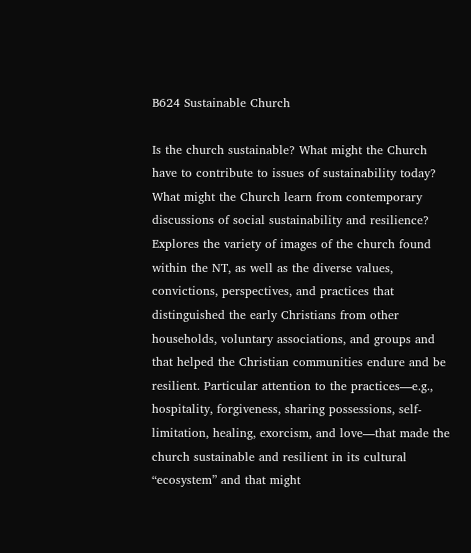B624 Sustainable Church

Is the church sustainable? What might the Church have to contribute to issues of sustainability today? What might the Church learn from contemporary discussions of social sustainability and resilience? Explores the variety of images of the church found within the NT, as well as the diverse values, convictions, perspectives, and practices that distinguished the early Christians from other households, voluntary associations, and groups and that helped the Christian communities endure and be resilient. Particular attention to the practices—e.g., hospitality, forgiveness, sharing possessions, self-limitation, healing, exorcism, and love—that made the church sustainable and resilient in its cultural “ecosystem” and that might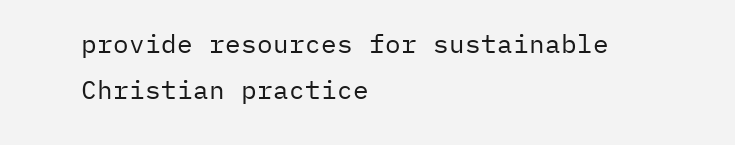provide resources for sustainable Christian practice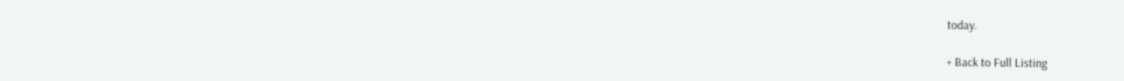today.

+ Back to Full Listing